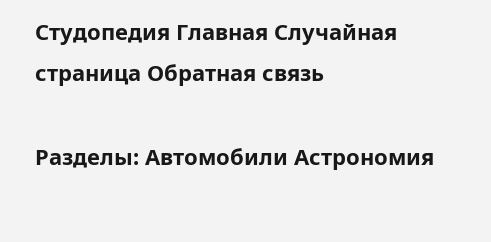Студопедия Главная Случайная страница Обратная связь

Разделы: Автомобили Астрономия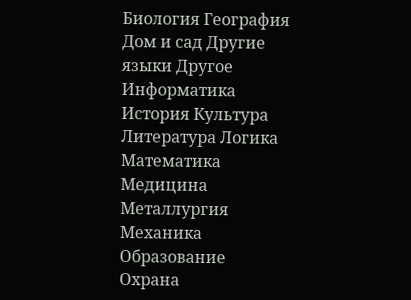Биология География Дом и сад Другие языки Другое Информатика История Культура Литература Логика Математика Медицина Металлургия Механика Образование Охрана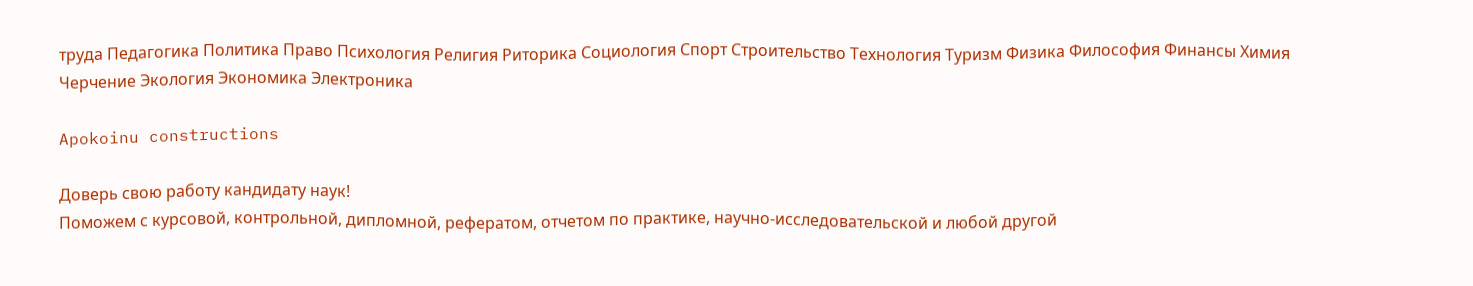труда Педагогика Политика Право Психология Религия Риторика Социология Спорт Строительство Технология Туризм Физика Философия Финансы Химия Черчение Экология Экономика Электроника

Apokoinu constructions

Доверь свою работу кандидату наук!
Поможем с курсовой, контрольной, дипломной, рефератом, отчетом по практике, научно-исследовательской и любой другой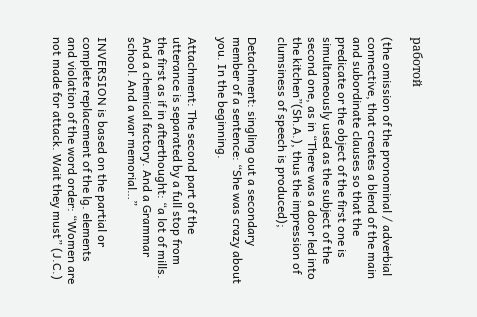работой

(the omission of the pronominal / adverbial connective, that creates a blend of the main and subordinate clauses so that the predicate or the object of the first one is simultaneously used as the subject of the second one, as in “There was a door led into the kitchen”(Sh.A.), thus the impression of clumsiness of speech is produced);

Detachment: singling out a secondary member of a sentence: “She was crazy about you. In the beginning.

Attachment: The second part of the utterance is separated by a full stop from the first as if in afterthought: “a lot of mills. And a chemical factory. And a Grammar school. And a war memorial…”

INVERSION is based on the partial or complete replacement of the lg. elements and violation of the word order: “Women are not made for attack. Wait they must” (J.C.)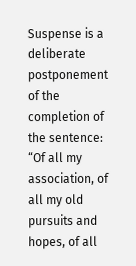Suspense is a deliberate postponement of the completion of the sentence: “Of all my association, of all my old pursuits and hopes, of all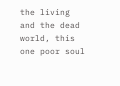the living and the dead world, this one poor soul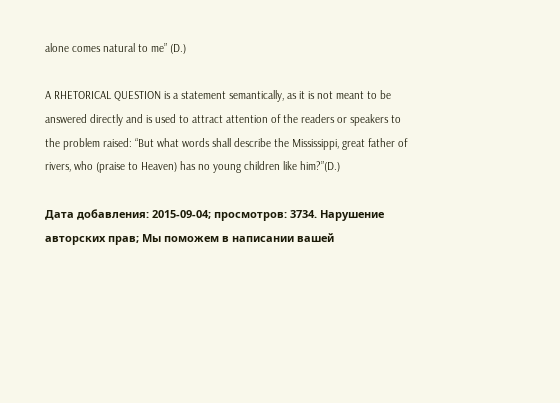alone comes natural to me” (D.)

A RHETORICAL QUESTION is a statement semantically, as it is not meant to be answered directly and is used to attract attention of the readers or speakers to the problem raised: “But what words shall describe the Mississippi, great father of rivers, who (praise to Heaven) has no young children like him?”(D.)

Дата добавления: 2015-09-04; просмотров: 3734. Нарушение авторских прав; Мы поможем в написании вашей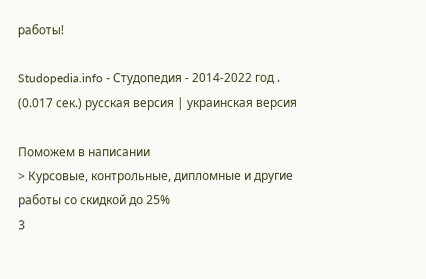работы!

Studopedia.info - Студопедия - 2014-2022 год . (0.017 сек.) русская версия | украинская версия

Поможем в написании
> Курсовые, контрольные, дипломные и другие работы со скидкой до 25%
3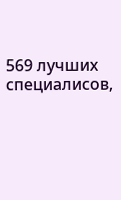569 лучших специалисов,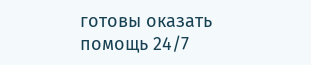готовы оказать помощь 24/7